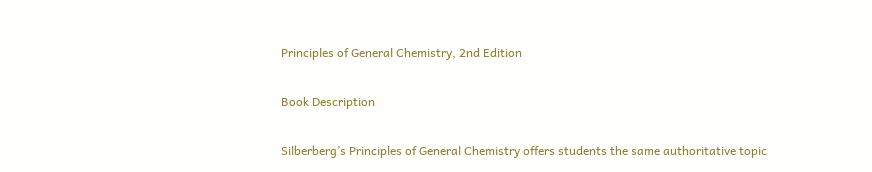Principles of General Chemistry, 2nd Edition

Book Description

Silberberg’s Principles of General Chemistry offers students the same authoritative topic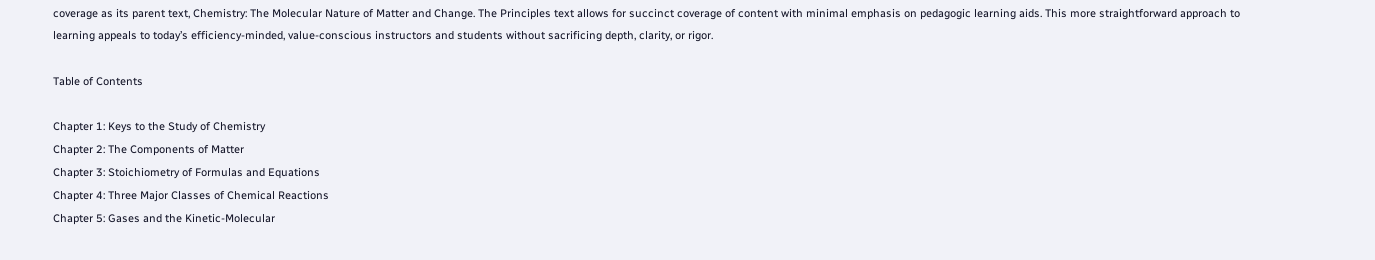coverage as its parent text, Chemistry: The Molecular Nature of Matter and Change. The Principles text allows for succinct coverage of content with minimal emphasis on pedagogic learning aids. This more straightforward approach to learning appeals to today’s efficiency-minded, value-conscious instructors and students without sacrificing depth, clarity, or rigor.

Table of Contents

Chapter 1: Keys to the Study of Chemistry
Chapter 2: The Components of Matter
Chapter 3: Stoichiometry of Formulas and Equations
Chapter 4: Three Major Classes of Chemical Reactions
Chapter 5: Gases and the Kinetic-Molecular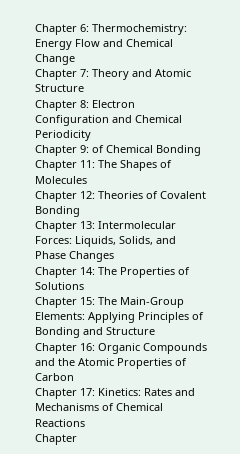Chapter 6: Thermochemistry: Energy Flow and Chemical Change
Chapter 7: Theory and Atomic Structure
Chapter 8: Electron Configuration and Chemical Periodicity
Chapter 9: of Chemical Bonding
Chapter 11: The Shapes of Molecules
Chapter 12: Theories of Covalent Bonding
Chapter 13: Intermolecular Forces: Liquids, Solids, and Phase Changes
Chapter 14: The Properties of Solutions
Chapter 15: The Main-Group Elements: Applying Principles of Bonding and Structure
Chapter 16: Organic Compounds and the Atomic Properties of Carbon
Chapter 17: Kinetics: Rates and Mechanisms of Chemical Reactions
Chapter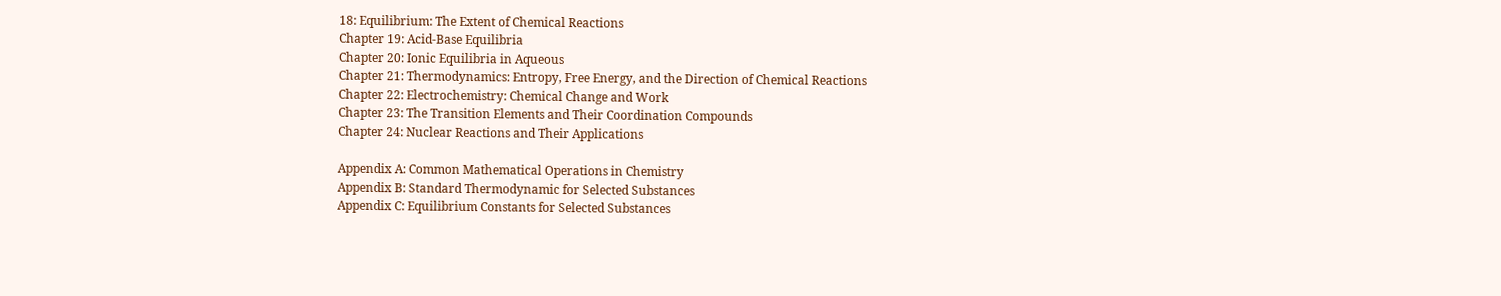18: Equilibrium: The Extent of Chemical Reactions
Chapter 19: Acid-Base Equilibria
Chapter 20: Ionic Equilibria in Aqueous
Chapter 21: Thermodynamics: Entropy, Free Energy, and the Direction of Chemical Reactions
Chapter 22: Electrochemistry: Chemical Change and Work
Chapter 23: The Transition Elements and Their Coordination Compounds
Chapter 24: Nuclear Reactions and Their Applications

Appendix A: Common Mathematical Operations in Chemistry
Appendix B: Standard Thermodynamic for Selected Substances
Appendix C: Equilibrium Constants for Selected Substances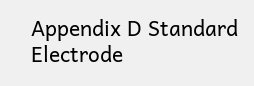Appendix D Standard Electrode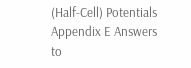(Half-Cell) Potentials
Appendix E Answers to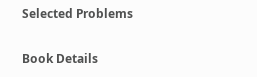Selected Problems

Book Details